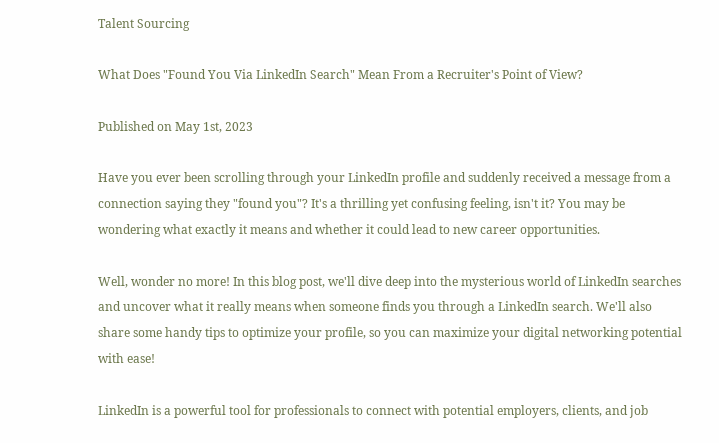Talent Sourcing

What Does "Found You Via LinkedIn Search" Mean From a Recruiter's Point of View?

Published on May 1st, 2023

Have you ever been scrolling through your LinkedIn profile and suddenly received a message from a connection saying they "found you"? It's a thrilling yet confusing feeling, isn't it? You may be wondering what exactly it means and whether it could lead to new career opportunities.

Well, wonder no more! In this blog post, we'll dive deep into the mysterious world of LinkedIn searches and uncover what it really means when someone finds you through a LinkedIn search. We'll also share some handy tips to optimize your profile, so you can maximize your digital networking potential with ease!

LinkedIn is a powerful tool for professionals to connect with potential employers, clients, and job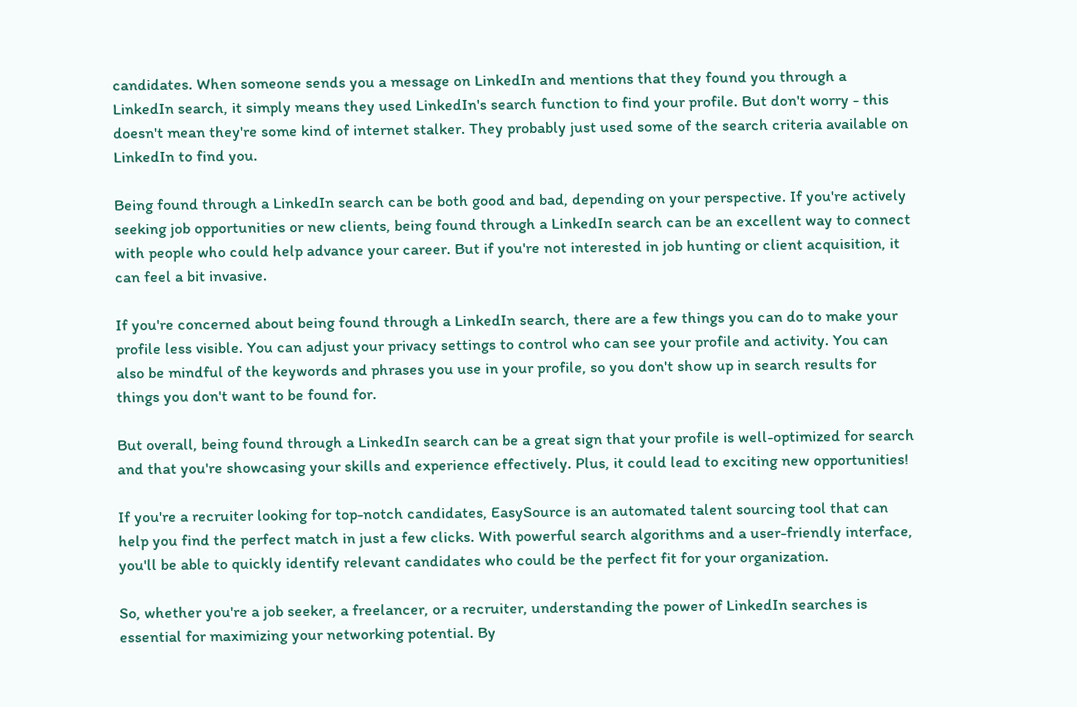candidates. When someone sends you a message on LinkedIn and mentions that they found you through a LinkedIn search, it simply means they used LinkedIn's search function to find your profile. But don't worry - this doesn't mean they're some kind of internet stalker. They probably just used some of the search criteria available on LinkedIn to find you.

Being found through a LinkedIn search can be both good and bad, depending on your perspective. If you're actively seeking job opportunities or new clients, being found through a LinkedIn search can be an excellent way to connect with people who could help advance your career. But if you're not interested in job hunting or client acquisition, it can feel a bit invasive.

If you're concerned about being found through a LinkedIn search, there are a few things you can do to make your profile less visible. You can adjust your privacy settings to control who can see your profile and activity. You can also be mindful of the keywords and phrases you use in your profile, so you don't show up in search results for things you don't want to be found for.

But overall, being found through a LinkedIn search can be a great sign that your profile is well-optimized for search and that you're showcasing your skills and experience effectively. Plus, it could lead to exciting new opportunities!

If you're a recruiter looking for top-notch candidates, EasySource is an automated talent sourcing tool that can help you find the perfect match in just a few clicks. With powerful search algorithms and a user-friendly interface, you'll be able to quickly identify relevant candidates who could be the perfect fit for your organization.

So, whether you're a job seeker, a freelancer, or a recruiter, understanding the power of LinkedIn searches is essential for maximizing your networking potential. By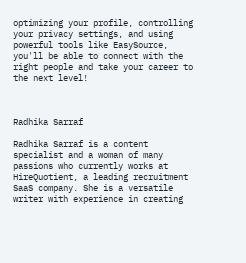optimizing your profile, controlling your privacy settings, and using powerful tools like EasySource, you'll be able to connect with the right people and take your career to the next level!



Radhika Sarraf

Radhika Sarraf is a content specialist and a woman of many passions who currently works at HireQuotient, a leading recruitment SaaS company. She is a versatile writer with experience in creating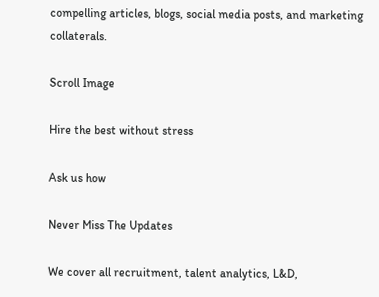compelling articles, blogs, social media posts, and marketing collaterals.

Scroll Image

Hire the best without stress

Ask us how

Never Miss The Updates

We cover all recruitment, talent analytics, L&D,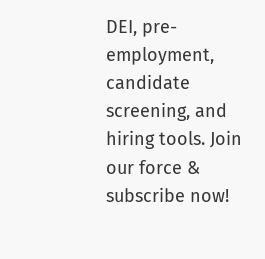DEI, pre-employment, candidate screening, and hiring tools. Join our force & subscribe now!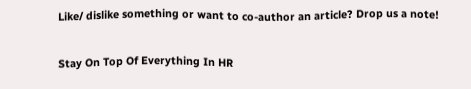Like/ dislike something or want to co-author an article? Drop us a note!

Stay On Top Of Everything In HR